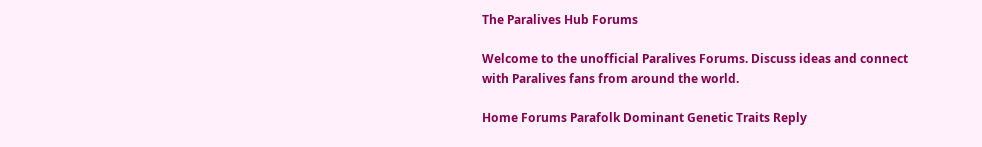The Paralives Hub Forums

Welcome to the unofficial Paralives Forums. Discuss ideas and connect with Paralives fans from around the world.

Home Forums Parafolk Dominant Genetic Traits Reply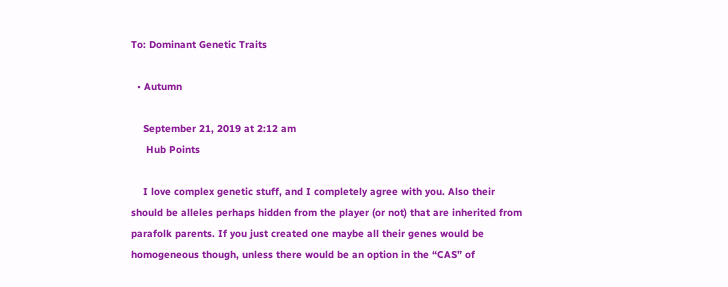To: Dominant Genetic Traits

  • Autumn

    September 21, 2019 at 2:12 am
     Hub Points

    I love complex genetic stuff, and I completely agree with you. Also their should be alleles perhaps hidden from the player (or not) that are inherited from parafolk parents. If you just created one maybe all their genes would be homogeneous though, unless there would be an option in the “CAS” of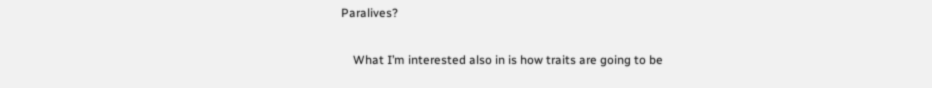Paralives?

    What I’m interested also in is how traits are going to be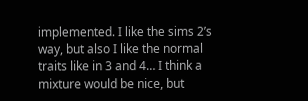implemented. I like the sims 2’s way, but also I like the normal traits like in 3 and 4… I think a mixture would be nice, but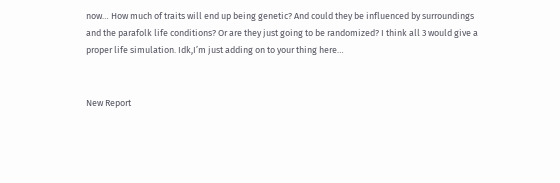now… How much of traits will end up being genetic? And could they be influenced by surroundings and the parafolk life conditions? Or are they just going to be randomized? I think all 3 would give a proper life simulation. Idk,I’m just adding on to your thing here…


New Report